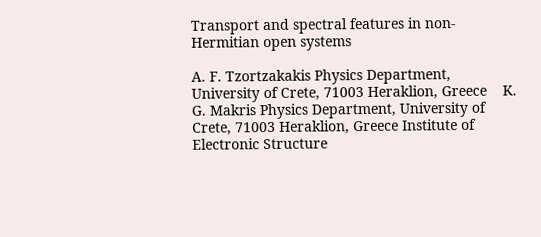Transport and spectral features in non-Hermitian open systems

A. F. Tzortzakakis Physics Department, University of Crete, 71003 Heraklion, Greece    K. G. Makris Physics Department, University of Crete, 71003 Heraklion, Greece Institute of Electronic Structure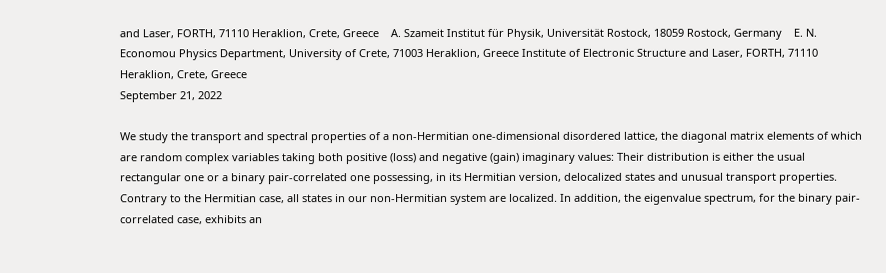and Laser, FORTH, 71110 Heraklion, Crete, Greece    A. Szameit Institut für Physik, Universität Rostock, 18059 Rostock, Germany    E. N. Economou Physics Department, University of Crete, 71003 Heraklion, Greece Institute of Electronic Structure and Laser, FORTH, 71110 Heraklion, Crete, Greece
September 21, 2022

We study the transport and spectral properties of a non-Hermitian one-dimensional disordered lattice, the diagonal matrix elements of which are random complex variables taking both positive (loss) and negative (gain) imaginary values: Their distribution is either the usual rectangular one or a binary pair-correlated one possessing, in its Hermitian version, delocalized states and unusual transport properties. Contrary to the Hermitian case, all states in our non-Hermitian system are localized. In addition, the eigenvalue spectrum, for the binary pair-correlated case, exhibits an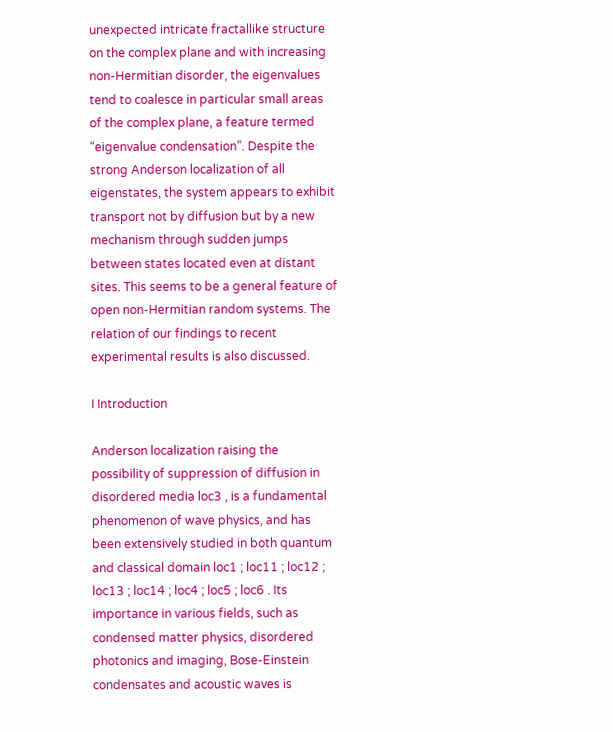unexpected intricate fractallike structure on the complex plane and with increasing non-Hermitian disorder, the eigenvalues tend to coalesce in particular small areas of the complex plane, a feature termed “eigenvalue condensation”. Despite the strong Anderson localization of all eigenstates, the system appears to exhibit transport not by diffusion but by a new mechanism through sudden jumps between states located even at distant sites. This seems to be a general feature of open non-Hermitian random systems. The relation of our findings to recent experimental results is also discussed.

I Introduction

Anderson localization raising the possibility of suppression of diffusion in disordered media loc3 , is a fundamental phenomenon of wave physics, and has been extensively studied in both quantum and classical domain loc1 ; loc11 ; loc12 ; loc13 ; loc14 ; loc4 ; loc5 ; loc6 . Its importance in various fields, such as condensed matter physics, disordered photonics and imaging, Bose-Einstein condensates and acoustic waves is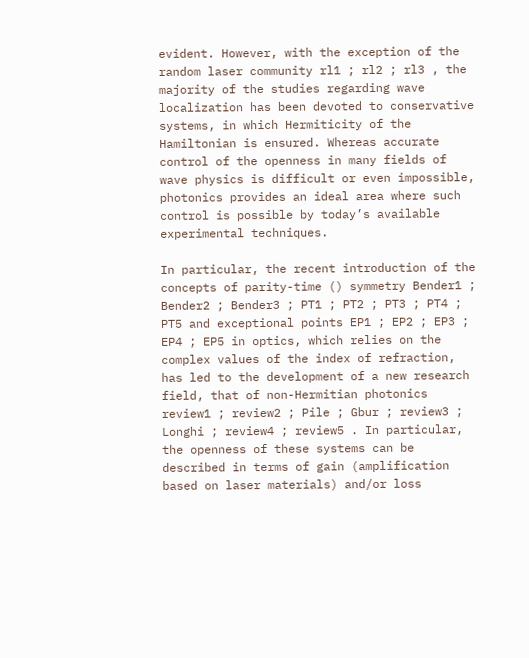evident. However, with the exception of the random laser community rl1 ; rl2 ; rl3 , the majority of the studies regarding wave localization has been devoted to conservative systems, in which Hermiticity of the Hamiltonian is ensured. Whereas accurate control of the openness in many fields of wave physics is difficult or even impossible, photonics provides an ideal area where such control is possible by today’s available experimental techniques.

In particular, the recent introduction of the concepts of parity-time () symmetry Bender1 ; Bender2 ; Bender3 ; PT1 ; PT2 ; PT3 ; PT4 ; PT5 and exceptional points EP1 ; EP2 ; EP3 ; EP4 ; EP5 in optics, which relies on the complex values of the index of refraction, has led to the development of a new research field, that of non-Hermitian photonics review1 ; review2 ; Pile ; Gbur ; review3 ; Longhi ; review4 ; review5 . In particular, the openness of these systems can be described in terms of gain (amplification based on laser materials) and/or loss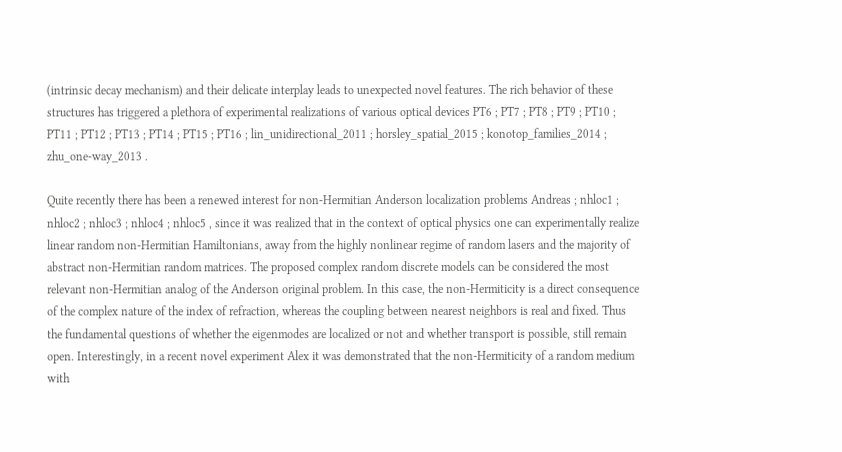(intrinsic decay mechanism) and their delicate interplay leads to unexpected novel features. The rich behavior of these structures has triggered a plethora of experimental realizations of various optical devices PT6 ; PT7 ; PT8 ; PT9 ; PT10 ; PT11 ; PT12 ; PT13 ; PT14 ; PT15 ; PT16 ; lin_unidirectional_2011 ; horsley_spatial_2015 ; konotop_families_2014 ; zhu_one-way_2013 .

Quite recently there has been a renewed interest for non-Hermitian Anderson localization problems Andreas ; nhloc1 ; nhloc2 ; nhloc3 ; nhloc4 ; nhloc5 , since it was realized that in the context of optical physics one can experimentally realize linear random non-Hermitian Hamiltonians, away from the highly nonlinear regime of random lasers and the majority of abstract non-Hermitian random matrices. The proposed complex random discrete models can be considered the most relevant non-Hermitian analog of the Anderson original problem. In this case, the non-Hermiticity is a direct consequence of the complex nature of the index of refraction, whereas the coupling between nearest neighbors is real and fixed. Thus the fundamental questions of whether the eigenmodes are localized or not and whether transport is possible, still remain open. Interestingly, in a recent novel experiment Alex it was demonstrated that the non-Hermiticity of a random medium with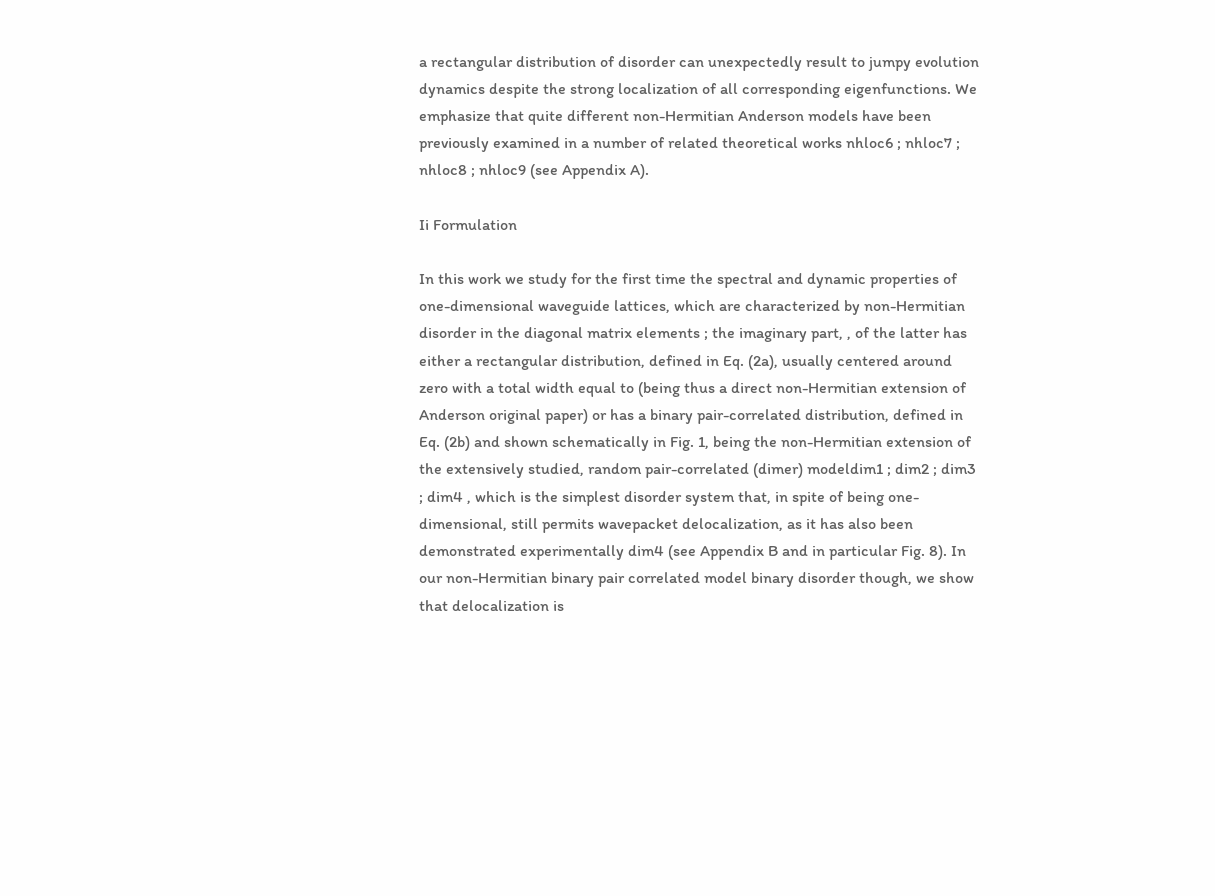a rectangular distribution of disorder can unexpectedly result to jumpy evolution dynamics despite the strong localization of all corresponding eigenfunctions. We emphasize that quite different non-Hermitian Anderson models have been previously examined in a number of related theoretical works nhloc6 ; nhloc7 ; nhloc8 ; nhloc9 (see Appendix A).

Ii Formulation

In this work we study for the first time the spectral and dynamic properties of one-dimensional waveguide lattices, which are characterized by non-Hermitian disorder in the diagonal matrix elements ; the imaginary part, , of the latter has either a rectangular distribution, defined in Eq. (2a), usually centered around zero with a total width equal to (being thus a direct non-Hermitian extension of Anderson original paper) or has a binary pair-correlated distribution, defined in Eq. (2b) and shown schematically in Fig. 1, being the non-Hermitian extension of the extensively studied, random pair-correlated (dimer) modeldim1 ; dim2 ; dim3 ; dim4 , which is the simplest disorder system that, in spite of being one-dimensional, still permits wavepacket delocalization, as it has also been demonstrated experimentally dim4 (see Appendix B and in particular Fig. 8). In our non-Hermitian binary pair correlated model binary disorder though, we show that delocalization is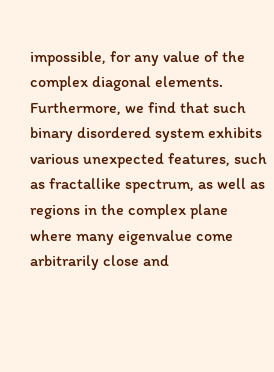impossible, for any value of the complex diagonal elements. Furthermore, we find that such binary disordered system exhibits various unexpected features, such as fractallike spectrum, as well as regions in the complex plane where many eigenvalue come arbitrarily close and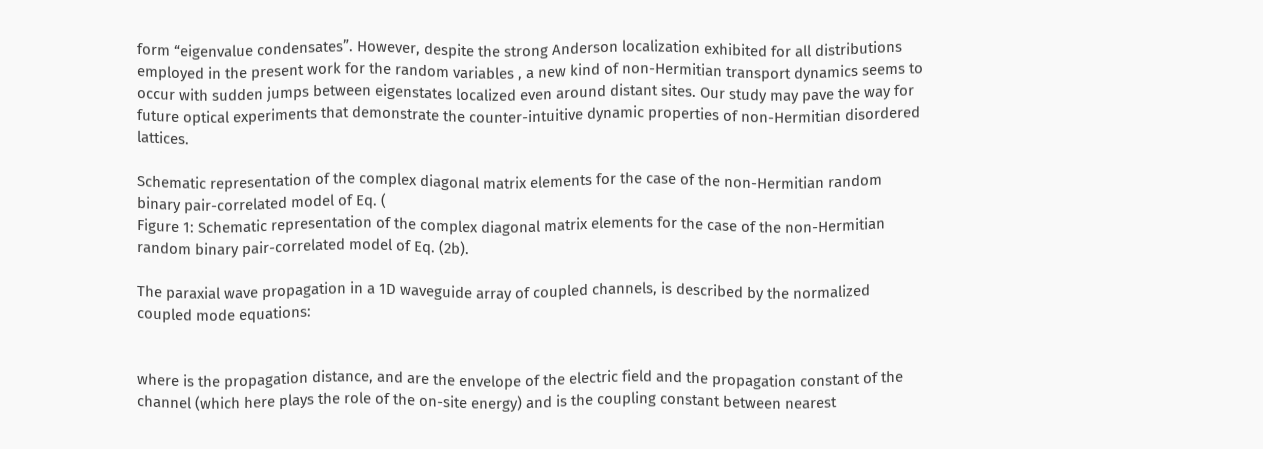form “eigenvalue condensates”. However, despite the strong Anderson localization exhibited for all distributions employed in the present work for the random variables , a new kind of non-Hermitian transport dynamics seems to occur with sudden jumps between eigenstates localized even around distant sites. Our study may pave the way for future optical experiments that demonstrate the counter-intuitive dynamic properties of non-Hermitian disordered lattices.

Schematic representation of the complex diagonal matrix elements for the case of the non-Hermitian random binary pair-correlated model of Eq. (
Figure 1: Schematic representation of the complex diagonal matrix elements for the case of the non-Hermitian random binary pair-correlated model of Eq. (2b).

The paraxial wave propagation in a 1D waveguide array of coupled channels, is described by the normalized coupled mode equations:


where is the propagation distance, and are the envelope of the electric field and the propagation constant of the channel (which here plays the role of the on-site energy) and is the coupling constant between nearest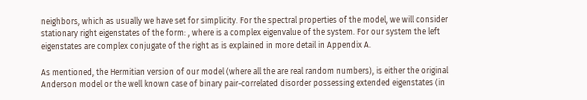neighbors, which as usually we have set for simplicity. For the spectral properties of the model, we will consider stationary right eigenstates of the form: , where is a complex eigenvalue of the system. For our system the left eigenstates are complex conjugate of the right as is explained in more detail in Appendix A.

As mentioned, the Hermitian version of our model (where all the are real random numbers), is either the original Anderson model or the well known case of binary pair-correlated disorder possessing extended eigenstates (in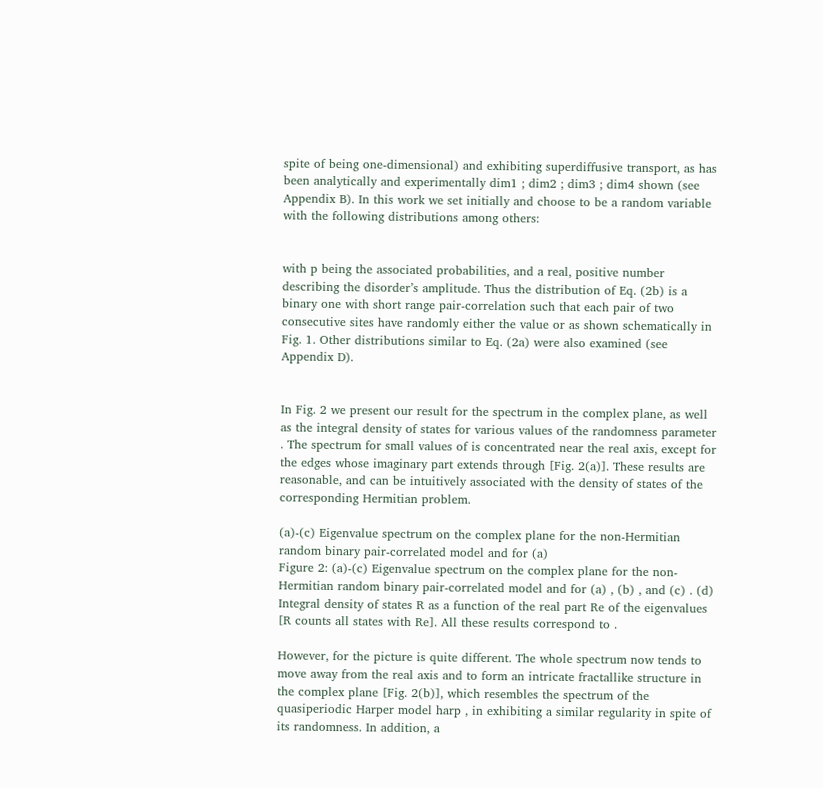spite of being one-dimensional) and exhibiting superdiffusive transport, as has been analytically and experimentally dim1 ; dim2 ; dim3 ; dim4 shown (see Appendix B). In this work we set initially and choose to be a random variable with the following distributions among others:


with p being the associated probabilities, and a real, positive number describing the disorder’s amplitude. Thus the distribution of Eq. (2b) is a binary one with short range pair-correlation such that each pair of two consecutive sites have randomly either the value or as shown schematically in Fig. 1. Other distributions similar to Eq. (2a) were also examined (see Appendix D).


In Fig. 2 we present our result for the spectrum in the complex plane, as well as the integral density of states for various values of the randomness parameter . The spectrum for small values of is concentrated near the real axis, except for the edges whose imaginary part extends through [Fig. 2(a)]. These results are reasonable, and can be intuitively associated with the density of states of the corresponding Hermitian problem.

(a)-(c) Eigenvalue spectrum on the complex plane for the non-Hermitian random binary pair-correlated model and for (a)
Figure 2: (a)-(c) Eigenvalue spectrum on the complex plane for the non-Hermitian random binary pair-correlated model and for (a) , (b) , and (c) . (d) Integral density of states R as a function of the real part Re of the eigenvalues [R counts all states with Re]. All these results correspond to .

However, for the picture is quite different. The whole spectrum now tends to move away from the real axis and to form an intricate fractallike structure in the complex plane [Fig. 2(b)], which resembles the spectrum of the quasiperiodic Harper model harp , in exhibiting a similar regularity in spite of its randomness. In addition, a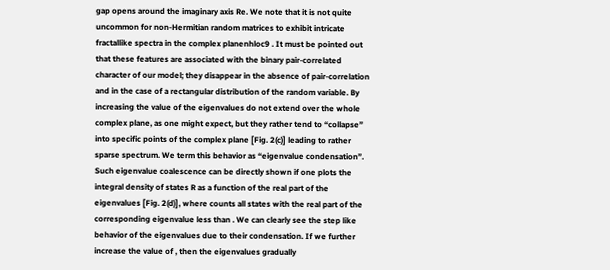gap opens around the imaginary axis Re. We note that it is not quite uncommon for non-Hermitian random matrices to exhibit intricate fractallike spectra in the complex planenhloc9 . It must be pointed out that these features are associated with the binary pair-correlated character of our model; they disappear in the absence of pair-correlation and in the case of a rectangular distribution of the random variable. By increasing the value of the eigenvalues do not extend over the whole complex plane, as one might expect, but they rather tend to “collapse” into specific points of the complex plane [Fig. 2(c)] leading to rather sparse spectrum. We term this behavior as “eigenvalue condensation”. Such eigenvalue coalescence can be directly shown if one plots the integral density of states R as a function of the real part of the eigenvalues [Fig. 2(d)], where counts all states with the real part of the corresponding eigenvalue less than . We can clearly see the step like behavior of the eigenvalues due to their condensation. If we further increase the value of , then the eigenvalues gradually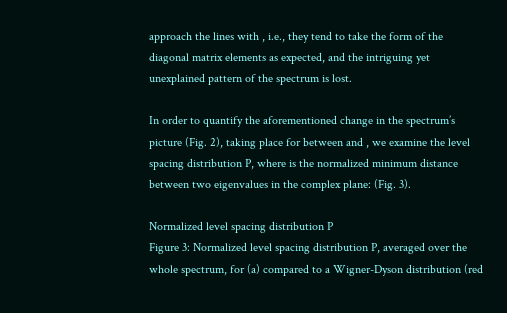approach the lines with , i.e., they tend to take the form of the diagonal matrix elements as expected, and the intriguing yet unexplained pattern of the spectrum is lost.

In order to quantify the aforementioned change in the spectrum’s picture (Fig. 2), taking place for between and , we examine the level spacing distribution P, where is the normalized minimum distance between two eigenvalues in the complex plane: (Fig. 3).

Normalized level spacing distribution P
Figure 3: Normalized level spacing distribution P, averaged over the whole spectrum, for (a) compared to a Wigner-Dyson distribution (red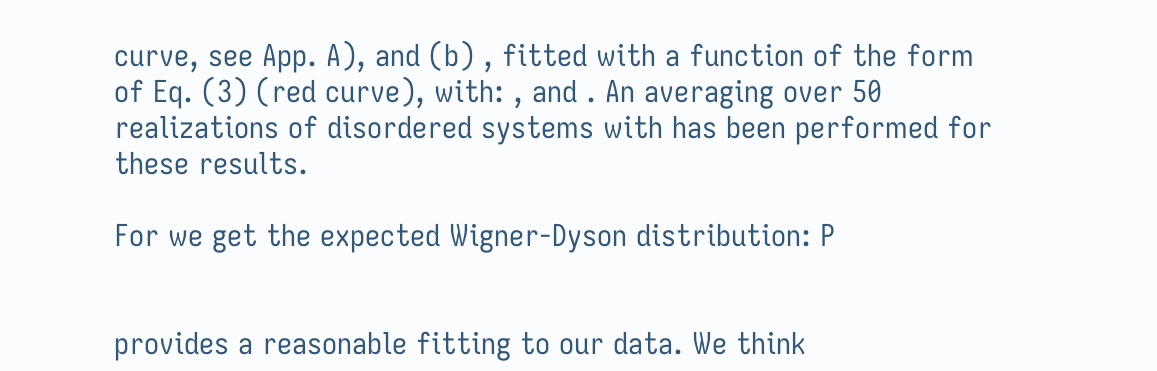curve, see App. A), and (b) , fitted with a function of the form of Eq. (3) (red curve), with: , and . An averaging over 50 realizations of disordered systems with has been performed for these results.

For we get the expected Wigner-Dyson distribution: P


provides a reasonable fitting to our data. We think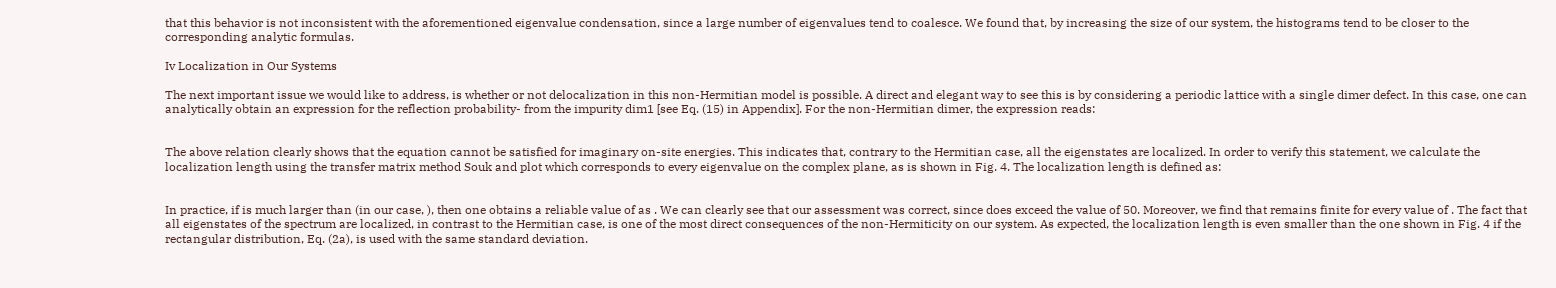that this behavior is not inconsistent with the aforementioned eigenvalue condensation, since a large number of eigenvalues tend to coalesce. We found that, by increasing the size of our system, the histograms tend to be closer to the corresponding analytic formulas.

Iv Localization in Our Systems

The next important issue we would like to address, is whether or not delocalization in this non-Hermitian model is possible. A direct and elegant way to see this is by considering a periodic lattice with a single dimer defect. In this case, one can analytically obtain an expression for the reflection probability- from the impurity dim1 [see Eq. (15) in Appendix]. For the non-Hermitian dimer, the expression reads:


The above relation clearly shows that the equation cannot be satisfied for imaginary on-site energies. This indicates that, contrary to the Hermitian case, all the eigenstates are localized. In order to verify this statement, we calculate the localization length using the transfer matrix method Souk and plot which corresponds to every eigenvalue on the complex plane, as is shown in Fig. 4. The localization length is defined as:


In practice, if is much larger than (in our case, ), then one obtains a reliable value of as . We can clearly see that our assessment was correct, since does exceed the value of 50. Moreover, we find that remains finite for every value of . The fact that all eigenstates of the spectrum are localized, in contrast to the Hermitian case, is one of the most direct consequences of the non-Hermiticity on our system. As expected, the localization length is even smaller than the one shown in Fig. 4 if the rectangular distribution, Eq. (2a), is used with the same standard deviation.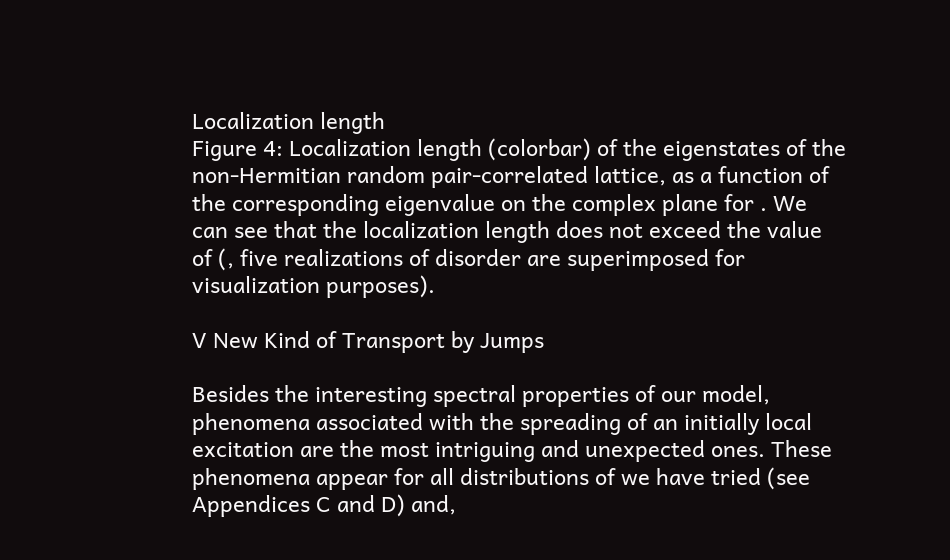Localization length
Figure 4: Localization length (colorbar) of the eigenstates of the non-Hermitian random pair-correlated lattice, as a function of the corresponding eigenvalue on the complex plane for . We can see that the localization length does not exceed the value of (, five realizations of disorder are superimposed for visualization purposes).

V New Kind of Transport by Jumps

Besides the interesting spectral properties of our model, phenomena associated with the spreading of an initially local excitation are the most intriguing and unexpected ones. These phenomena appear for all distributions of we have tried (see Appendices C and D) and,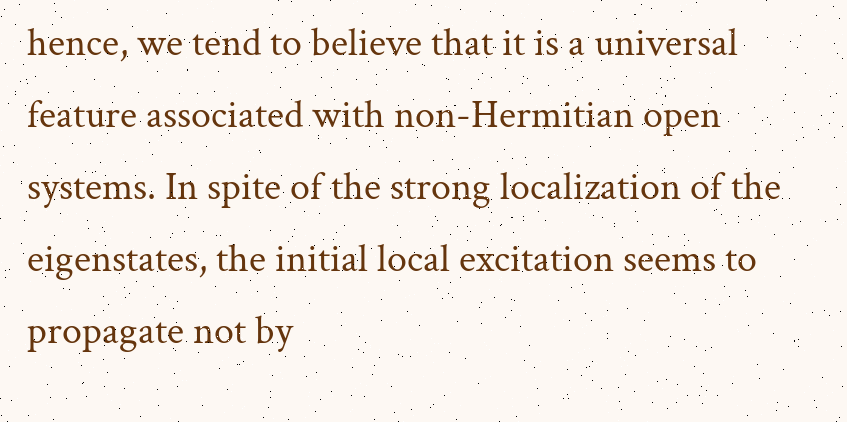hence, we tend to believe that it is a universal feature associated with non-Hermitian open systems. In spite of the strong localization of the eigenstates, the initial local excitation seems to propagate not by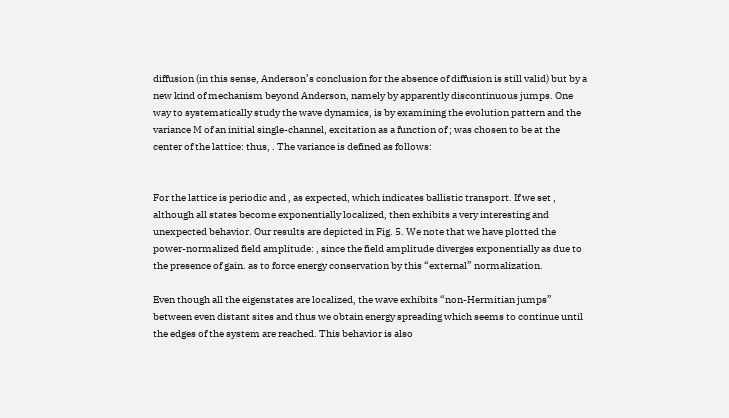diffusion (in this sense, Anderson’s conclusion for the absence of diffusion is still valid) but by a new kind of mechanism beyond Anderson, namely by apparently discontinuous jumps. One way to systematically study the wave dynamics, is by examining the evolution pattern and the variance M of an initial single-channel, excitation as a function of ; was chosen to be at the center of the lattice: thus, . The variance is defined as follows:


For the lattice is periodic and , as expected, which indicates ballistic transport. If we set , although all states become exponentially localized, then exhibits a very interesting and unexpected behavior. Our results are depicted in Fig. 5. We note that we have plotted the power-normalized field amplitude: , since the field amplitude diverges exponentially as due to the presence of gain. as to force energy conservation by this “external” normalization.

Even though all the eigenstates are localized, the wave exhibits “non-Hermitian jumps” between even distant sites and thus we obtain energy spreading which seems to continue until the edges of the system are reached. This behavior is also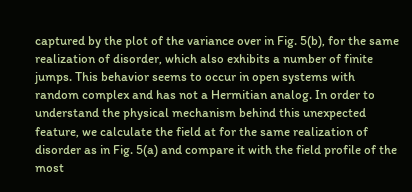captured by the plot of the variance over in Fig. 5(b), for the same realization of disorder, which also exhibits a number of finite jumps. This behavior seems to occur in open systems with random complex and has not a Hermitian analog. In order to understand the physical mechanism behind this unexpected feature, we calculate the field at for the same realization of disorder as in Fig. 5(a) and compare it with the field profile of the most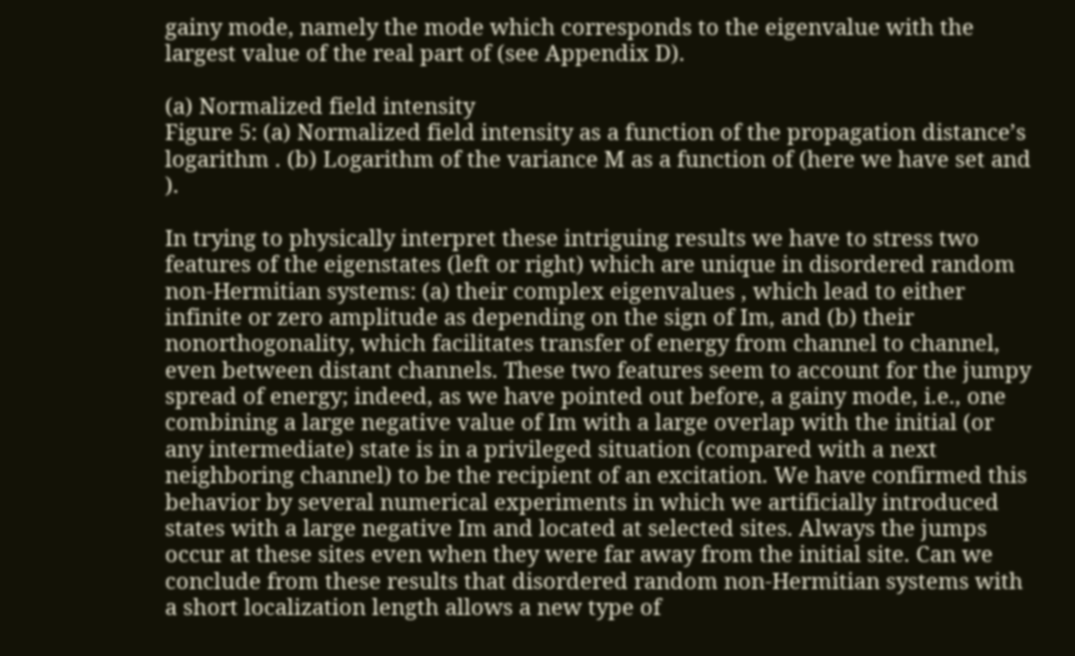gainy mode, namely the mode which corresponds to the eigenvalue with the largest value of the real part of (see Appendix D).

(a) Normalized field intensity
Figure 5: (a) Normalized field intensity as a function of the propagation distance’s logarithm . (b) Logarithm of the variance M as a function of (here we have set and ).

In trying to physically interpret these intriguing results we have to stress two features of the eigenstates (left or right) which are unique in disordered random non-Hermitian systems: (a) their complex eigenvalues , which lead to either infinite or zero amplitude as depending on the sign of Im, and (b) their nonorthogonality, which facilitates transfer of energy from channel to channel, even between distant channels. These two features seem to account for the jumpy spread of energy; indeed, as we have pointed out before, a gainy mode, i.e., one combining a large negative value of Im with a large overlap with the initial (or any intermediate) state is in a privileged situation (compared with a next neighboring channel) to be the recipient of an excitation. We have confirmed this behavior by several numerical experiments in which we artificially introduced states with a large negative Im and located at selected sites. Always the jumps occur at these sites even when they were far away from the initial site. Can we conclude from these results that disordered random non-Hermitian systems with a short localization length allows a new type of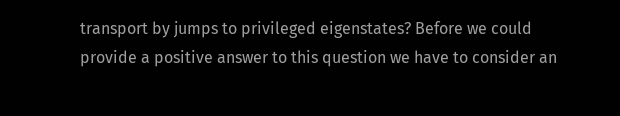transport by jumps to privileged eigenstates? Before we could provide a positive answer to this question we have to consider an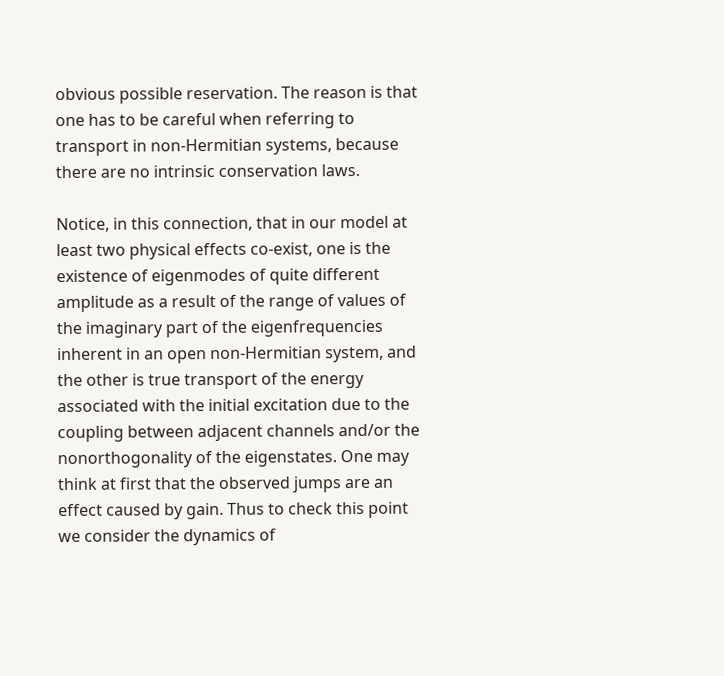obvious possible reservation. The reason is that one has to be careful when referring to transport in non-Hermitian systems, because there are no intrinsic conservation laws.

Notice, in this connection, that in our model at least two physical effects co-exist, one is the existence of eigenmodes of quite different amplitude as a result of the range of values of the imaginary part of the eigenfrequencies inherent in an open non-Hermitian system, and the other is true transport of the energy associated with the initial excitation due to the coupling between adjacent channels and/or the nonorthogonality of the eigenstates. One may think at first that the observed jumps are an effect caused by gain. Thus to check this point we consider the dynamics of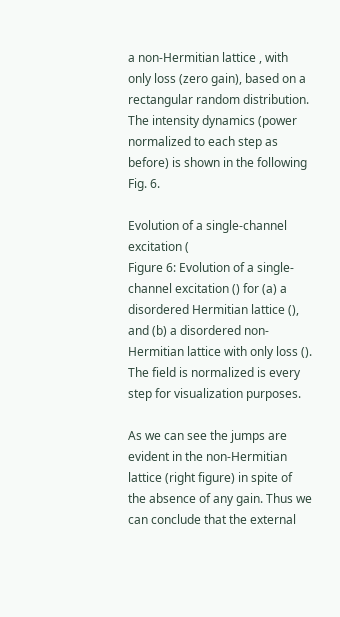a non-Hermitian lattice , with only loss (zero gain), based on a rectangular random distribution. The intensity dynamics (power normalized to each step as before) is shown in the following Fig. 6.

Evolution of a single-channel excitation (
Figure 6: Evolution of a single-channel excitation () for (a) a disordered Hermitian lattice (), and (b) a disordered non-Hermitian lattice with only loss (). The field is normalized is every step for visualization purposes.

As we can see the jumps are evident in the non-Hermitian lattice (right figure) in spite of the absence of any gain. Thus we can conclude that the external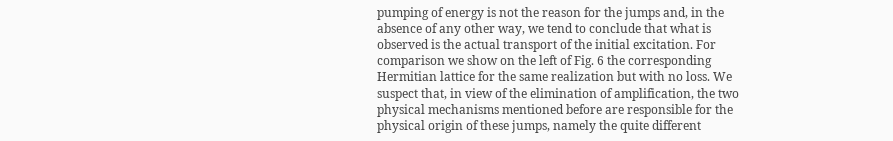pumping of energy is not the reason for the jumps and, in the absence of any other way, we tend to conclude that what is observed is the actual transport of the initial excitation. For comparison we show on the left of Fig. 6 the corresponding Hermitian lattice for the same realization but with no loss. We suspect that, in view of the elimination of amplification, the two physical mechanisms mentioned before are responsible for the physical origin of these jumps, namely the quite different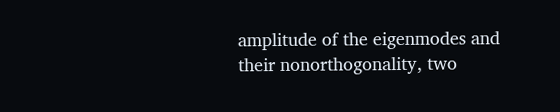amplitude of the eigenmodes and their nonorthogonality, two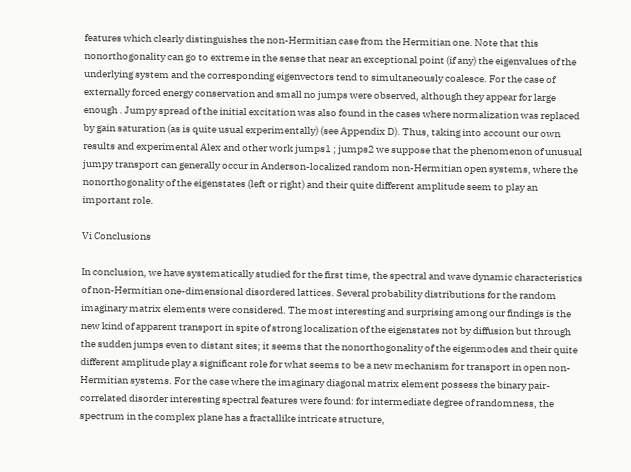features which clearly distinguishes the non-Hermitian case from the Hermitian one. Note that this nonorthogonality can go to extreme in the sense that near an exceptional point (if any) the eigenvalues of the underlying system and the corresponding eigenvectors tend to simultaneously coalesce. For the case of externally forced energy conservation and small no jumps were observed, although they appear for large enough . Jumpy spread of the initial excitation was also found in the cases where normalization was replaced by gain saturation (as is quite usual experimentally) (see Appendix D). Thus, taking into account our own results and experimental Alex and other work jumps1 ; jumps2 we suppose that the phenomenon of unusual jumpy transport can generally occur in Anderson-localized random non-Hermitian open systems, where the nonorthogonality of the eigenstates (left or right) and their quite different amplitude seem to play an important role.

Vi Conclusions

In conclusion, we have systematically studied for the first time, the spectral and wave dynamic characteristics of non-Hermitian one-dimensional disordered lattices. Several probability distributions for the random imaginary matrix elements were considered. The most interesting and surprising among our findings is the new kind of apparent transport in spite of strong localization of the eigenstates not by diffusion but through the sudden jumps even to distant sites; it seems that the nonorthogonality of the eigenmodes and their quite different amplitude play a significant role for what seems to be a new mechanism for transport in open non-Hermitian systems. For the case where the imaginary diagonal matrix element possess the binary pair-correlated disorder interesting spectral features were found: for intermediate degree of randomness, the spectrum in the complex plane has a fractallike intricate structure,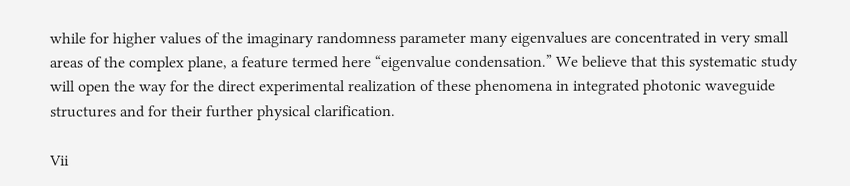while for higher values of the imaginary randomness parameter many eigenvalues are concentrated in very small areas of the complex plane, a feature termed here “eigenvalue condensation.” We believe that this systematic study will open the way for the direct experimental realization of these phenomena in integrated photonic waveguide structures and for their further physical clarification.

Vii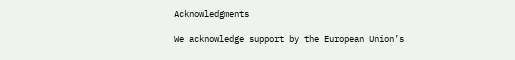Acknowledgments

We acknowledge support by the European Union’s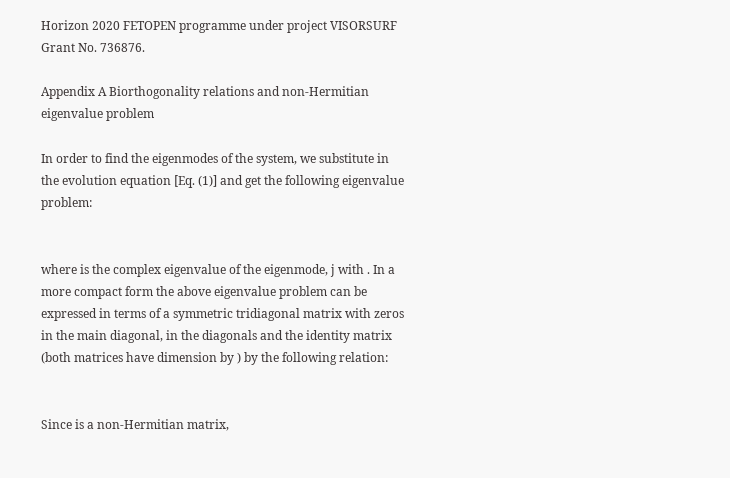Horizon 2020 FETOPEN programme under project VISORSURF Grant No. 736876.

Appendix A Biorthogonality relations and non-Hermitian eigenvalue problem

In order to find the eigenmodes of the system, we substitute in the evolution equation [Eq. (1)] and get the following eigenvalue problem:


where is the complex eigenvalue of the eigenmode, j with . In a more compact form the above eigenvalue problem can be expressed in terms of a symmetric tridiagonal matrix with zeros in the main diagonal, in the diagonals and the identity matrix (both matrices have dimension by ) by the following relation:


Since is a non-Hermitian matrix,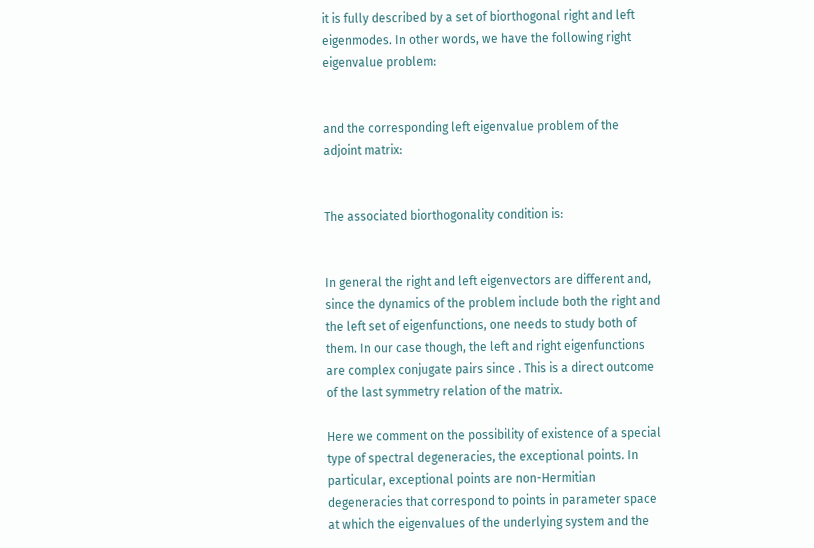it is fully described by a set of biorthogonal right and left eigenmodes. In other words, we have the following right eigenvalue problem:


and the corresponding left eigenvalue problem of the adjoint matrix:


The associated biorthogonality condition is:


In general the right and left eigenvectors are different and, since the dynamics of the problem include both the right and the left set of eigenfunctions, one needs to study both of them. In our case though, the left and right eigenfunctions are complex conjugate pairs since . This is a direct outcome of the last symmetry relation of the matrix.

Here we comment on the possibility of existence of a special type of spectral degeneracies, the exceptional points. In particular, exceptional points are non-Hermitian degeneracies that correspond to points in parameter space at which the eigenvalues of the underlying system and the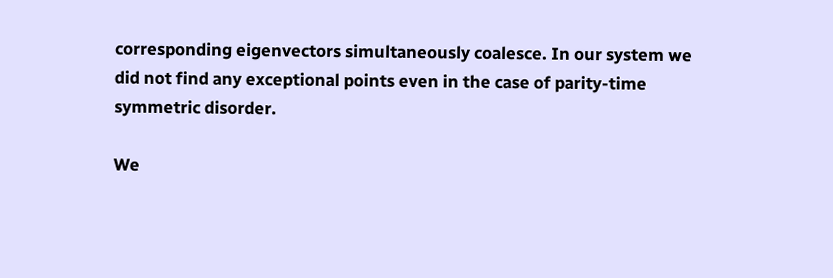corresponding eigenvectors simultaneously coalesce. In our system we did not find any exceptional points even in the case of parity-time symmetric disorder.

We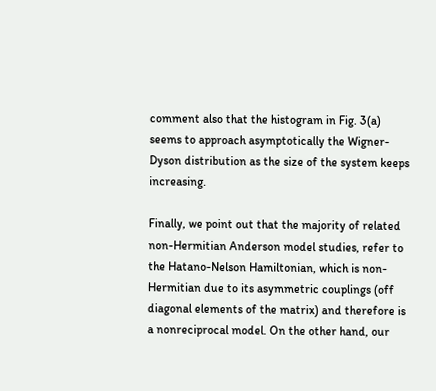comment also that the histogram in Fig. 3(a) seems to approach asymptotically the Wigner-Dyson distribution as the size of the system keeps increasing.

Finally, we point out that the majority of related non-Hermitian Anderson model studies, refer to the Hatano-Nelson Hamiltonian, which is non-Hermitian due to its asymmetric couplings (off diagonal elements of the matrix) and therefore is a nonreciprocal model. On the other hand, our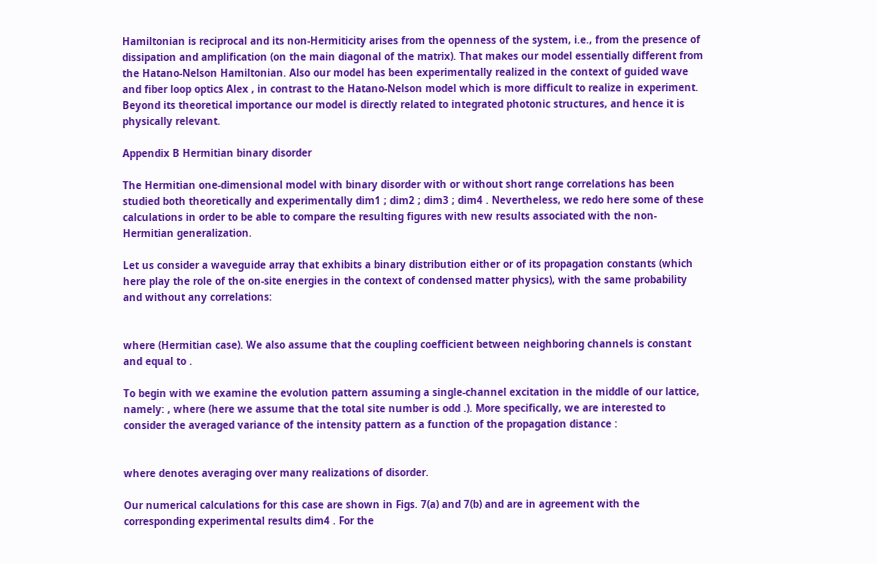Hamiltonian is reciprocal and its non-Hermiticity arises from the openness of the system, i.e., from the presence of dissipation and amplification (on the main diagonal of the matrix). That makes our model essentially different from the Hatano-Nelson Hamiltonian. Also our model has been experimentally realized in the context of guided wave and fiber loop optics Alex , in contrast to the Hatano-Nelson model which is more difficult to realize in experiment. Beyond its theoretical importance our model is directly related to integrated photonic structures, and hence it is physically relevant.

Appendix B Hermitian binary disorder

The Hermitian one-dimensional model with binary disorder with or without short range correlations has been studied both theoretically and experimentally dim1 ; dim2 ; dim3 ; dim4 . Nevertheless, we redo here some of these calculations in order to be able to compare the resulting figures with new results associated with the non-Hermitian generalization.

Let us consider a waveguide array that exhibits a binary distribution either or of its propagation constants (which here play the role of the on-site energies in the context of condensed matter physics), with the same probability and without any correlations:


where (Hermitian case). We also assume that the coupling coefficient between neighboring channels is constant and equal to .

To begin with we examine the evolution pattern assuming a single-channel excitation in the middle of our lattice, namely: , where (here we assume that the total site number is odd .). More specifically, we are interested to consider the averaged variance of the intensity pattern as a function of the propagation distance :


where denotes averaging over many realizations of disorder.

Our numerical calculations for this case are shown in Figs. 7(a) and 7(b) and are in agreement with the corresponding experimental results dim4 . For the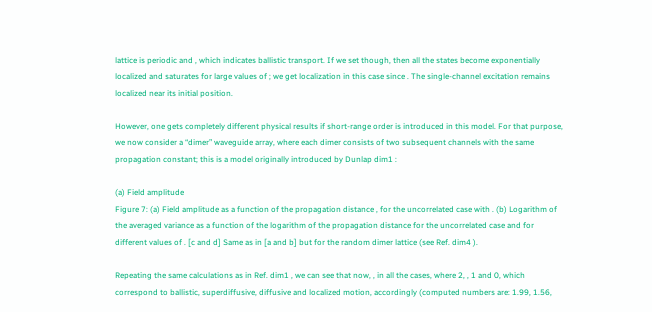lattice is periodic and , which indicates ballistic transport. If we set though, then all the states become exponentially localized and saturates for large values of ; we get localization in this case since . The single-channel excitation remains localized near its initial position.

However, one gets completely different physical results if short-range order is introduced in this model. For that purpose, we now consider a “dimer” waveguide array, where each dimer consists of two subsequent channels with the same propagation constant; this is a model originally introduced by Dunlap dim1 :

(a) Field amplitude
Figure 7: (a) Field amplitude as a function of the propagation distance , for the uncorrelated case with . (b) Logarithm of the averaged variance as a function of the logarithm of the propagation distance for the uncorrelated case and for different values of . [c and d] Same as in [a and b] but for the random dimer lattice (see Ref. dim4 ).

Repeating the same calculations as in Ref. dim1 , we can see that now, , in all the cases, where 2, , 1 and 0, which correspond to ballistic, superdiffusive, diffusive and localized motion, accordingly (computed numbers are: 1.99, 1.56,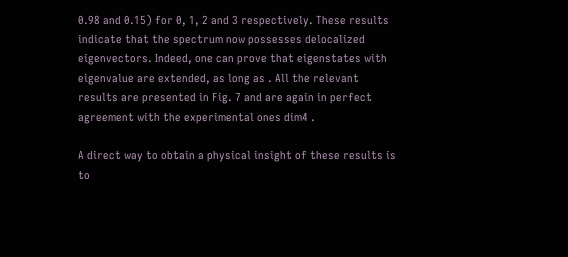0.98 and 0.15) for 0, 1, 2 and 3 respectively. These results indicate that the spectrum now possesses delocalized eigenvectors. Indeed, one can prove that eigenstates with eigenvalue are extended, as long as . All the relevant results are presented in Fig. 7 and are again in perfect agreement with the experimental ones dim4 .

A direct way to obtain a physical insight of these results is to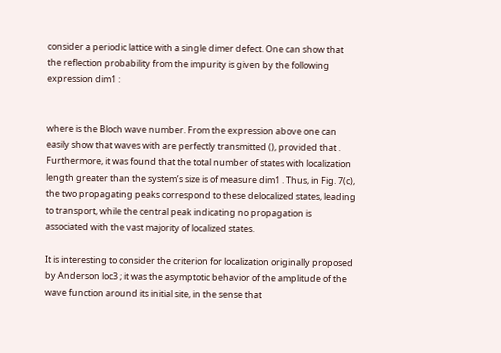consider a periodic lattice with a single dimer defect. One can show that the reflection probability from the impurity is given by the following expression dim1 :


where is the Bloch wave number. From the expression above one can easily show that waves with are perfectly transmitted (), provided that . Furthermore, it was found that the total number of states with localization length greater than the system’s size is of measure dim1 . Thus, in Fig. 7(c), the two propagating peaks correspond to these delocalized states, leading to transport, while the central peak indicating no propagation is associated with the vast majority of localized states.

It is interesting to consider the criterion for localization originally proposed by Anderson loc3 ; it was the asymptotic behavior of the amplitude of the wave function around its initial site, in the sense that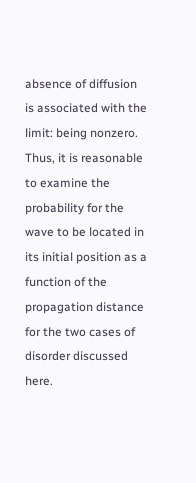absence of diffusion is associated with the limit: being nonzero. Thus, it is reasonable to examine the probability for the wave to be located in its initial position as a function of the propagation distance for the two cases of disorder discussed here.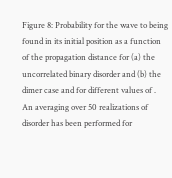Figure 8: Probability for the wave to being found in its initial position as a function of the propagation distance for (a) the uncorrelated binary disorder and (b) the dimer case and for different values of . An averaging over 50 realizations of disorder has been performed for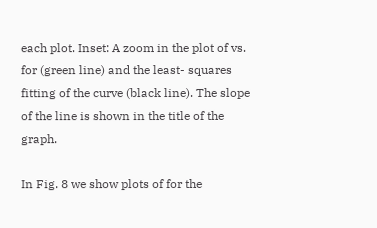each plot. Inset: A zoom in the plot of vs. for (green line) and the least- squares fitting of the curve (black line). The slope of the line is shown in the title of the graph.

In Fig. 8 we show plots of for the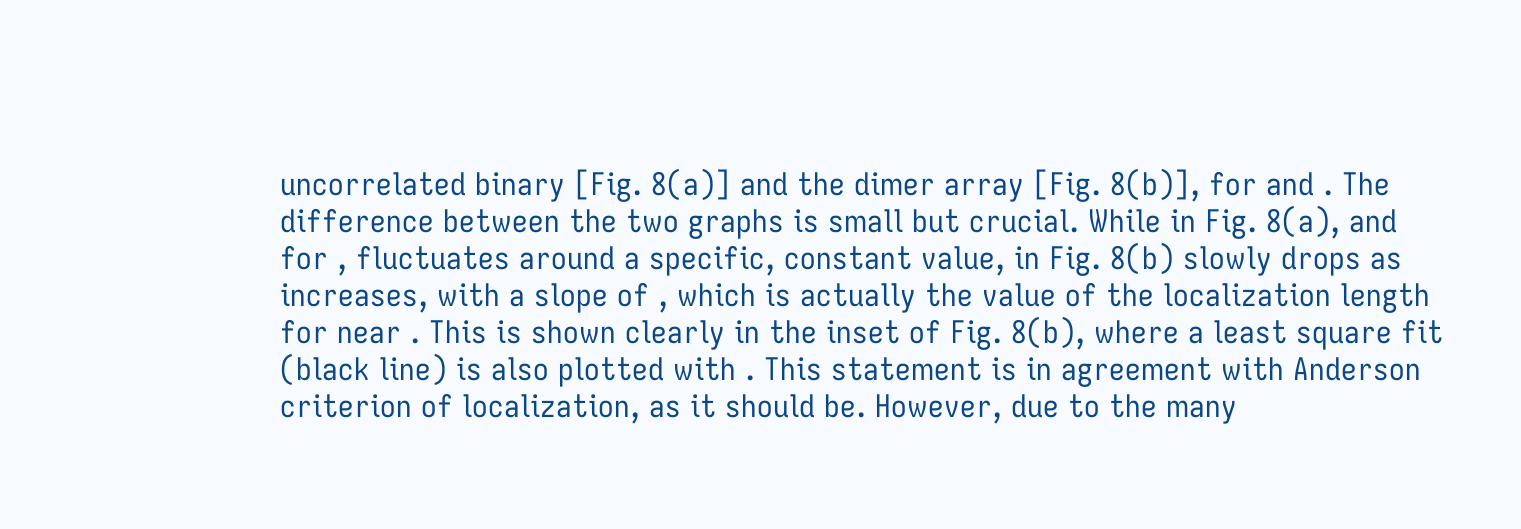uncorrelated binary [Fig. 8(a)] and the dimer array [Fig. 8(b)], for and . The difference between the two graphs is small but crucial. While in Fig. 8(a), and for , fluctuates around a specific, constant value, in Fig. 8(b) slowly drops as increases, with a slope of , which is actually the value of the localization length for near . This is shown clearly in the inset of Fig. 8(b), where a least square fit (black line) is also plotted with . This statement is in agreement with Anderson criterion of localization, as it should be. However, due to the many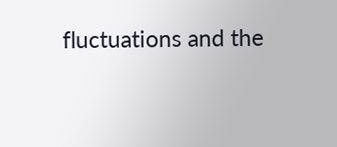fluctuations and the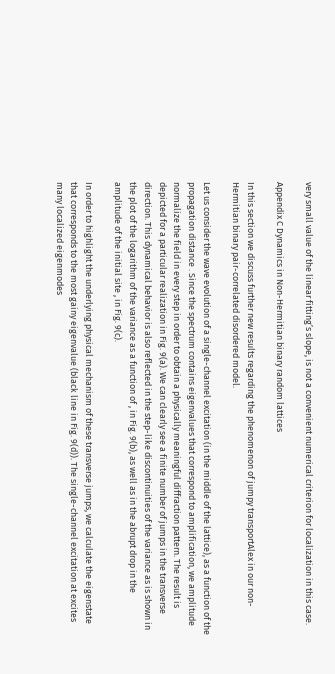very small value of the linear fitting’s slope, is not a convenient numerical criterion for localization in this case.

Appendix C Dynamics in Non-Hermitian binary random lattices

In this section we discuss further new results regarding the phenomenon of jumpy transportAlex in our non-Hermitian binary pair-correlated disordered model.

Let us consider the wave evolution of a single-channel excitation (in the middle of the lattice), as a function of the propagation distance . Since the spectrum contains eigenvalues that correspond to amplification, we amplitude normalize the field in every step in order to obtain a physically meaningful diffraction pattern. The result is depicted for a particular realization in Fig. 9(a). We can clearly see a finite number of jumps in the transverse direction. This dynamical behavior is also reflected in the step-like discontinuities of the variance as is shown in the plot of the logarithm of the variance as a function of , in Fig. 9(b), as well as in the abrupt drop in the amplitude of the initial site , in Fig. 9(c).

In order to highlight the underlying physical mechanism of these transverse jumps, we calculate the eigenstate that corresponds to the most gainy eigenvalue (black line in Fig. 9(d)). The single-channel excitation at excites many localized eigenmodes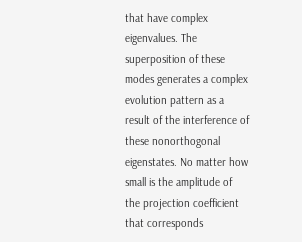that have complex eigenvalues. The superposition of these modes generates a complex evolution pattern as a result of the interference of these nonorthogonal eigenstates. No matter how small is the amplitude of the projection coefficient that corresponds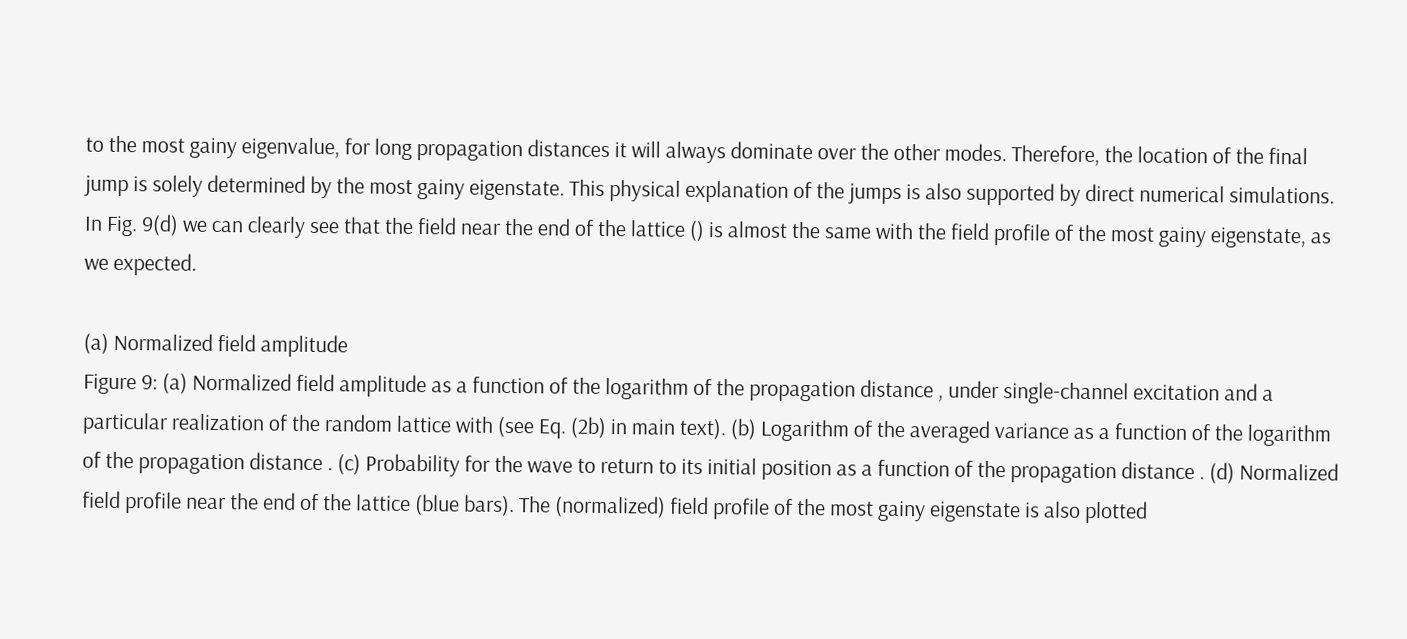to the most gainy eigenvalue, for long propagation distances it will always dominate over the other modes. Therefore, the location of the final jump is solely determined by the most gainy eigenstate. This physical explanation of the jumps is also supported by direct numerical simulations. In Fig. 9(d) we can clearly see that the field near the end of the lattice () is almost the same with the field profile of the most gainy eigenstate, as we expected.

(a) Normalized field amplitude
Figure 9: (a) Normalized field amplitude as a function of the logarithm of the propagation distance , under single-channel excitation and a particular realization of the random lattice with (see Eq. (2b) in main text). (b) Logarithm of the averaged variance as a function of the logarithm of the propagation distance . (c) Probability for the wave to return to its initial position as a function of the propagation distance . (d) Normalized field profile near the end of the lattice (blue bars). The (normalized) field profile of the most gainy eigenstate is also plotted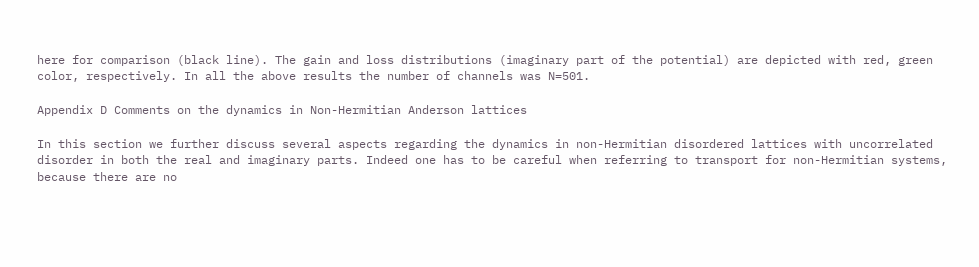here for comparison (black line). The gain and loss distributions (imaginary part of the potential) are depicted with red, green color, respectively. In all the above results the number of channels was N=501.

Appendix D Comments on the dynamics in Non-Hermitian Anderson lattices

In this section we further discuss several aspects regarding the dynamics in non-Hermitian disordered lattices with uncorrelated disorder in both the real and imaginary parts. Indeed one has to be careful when referring to transport for non-Hermitian systems, because there are no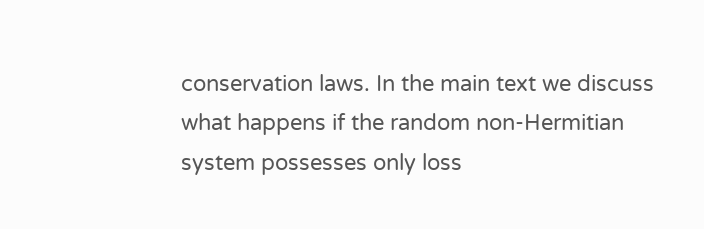conservation laws. In the main text we discuss what happens if the random non-Hermitian system possesses only loss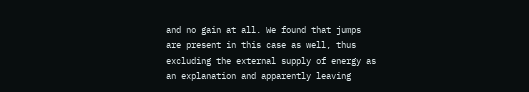and no gain at all. We found that jumps are present in this case as well, thus excluding the external supply of energy as an explanation and apparently leaving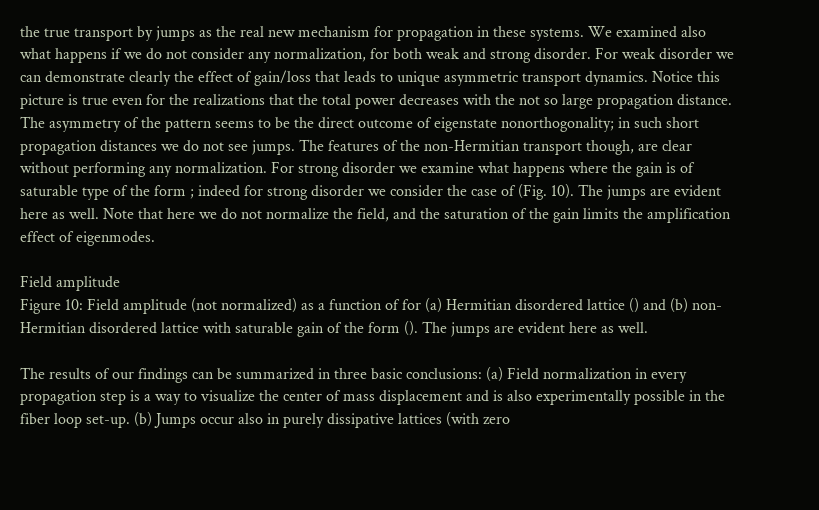the true transport by jumps as the real new mechanism for propagation in these systems. We examined also what happens if we do not consider any normalization, for both weak and strong disorder. For weak disorder we can demonstrate clearly the effect of gain/loss that leads to unique asymmetric transport dynamics. Notice this picture is true even for the realizations that the total power decreases with the not so large propagation distance. The asymmetry of the pattern seems to be the direct outcome of eigenstate nonorthogonality; in such short propagation distances we do not see jumps. The features of the non-Hermitian transport though, are clear without performing any normalization. For strong disorder we examine what happens where the gain is of saturable type of the form ; indeed for strong disorder we consider the case of (Fig. 10). The jumps are evident here as well. Note that here we do not normalize the field, and the saturation of the gain limits the amplification effect of eigenmodes.

Field amplitude
Figure 10: Field amplitude (not normalized) as a function of for (a) Hermitian disordered lattice () and (b) non-Hermitian disordered lattice with saturable gain of the form (). The jumps are evident here as well.

The results of our findings can be summarized in three basic conclusions: (a) Field normalization in every propagation step is a way to visualize the center of mass displacement and is also experimentally possible in the fiber loop set-up. (b) Jumps occur also in purely dissipative lattices (with zero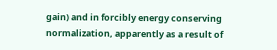gain) and in forcibly energy conserving normalization, apparently as a result of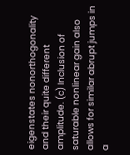eigenstates nonorthogonality and their quite different amplitude. (c) Inclusion of saturable nonlinear gain also allows for similar abrupt jumps in a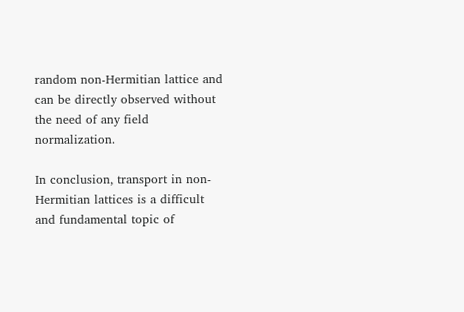random non-Hermitian lattice and can be directly observed without the need of any field normalization.

In conclusion, transport in non-Hermitian lattices is a difficult and fundamental topic of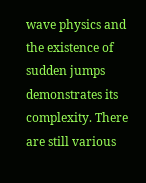wave physics and the existence of sudden jumps demonstrates its complexity. There are still various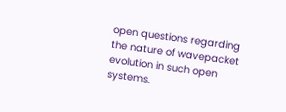open questions regarding the nature of wavepacket evolution in such open systems.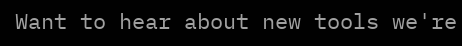Want to hear about new tools we're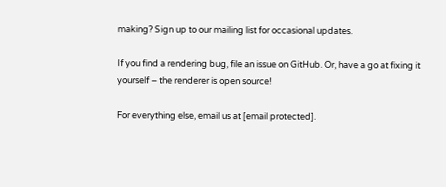making? Sign up to our mailing list for occasional updates.

If you find a rendering bug, file an issue on GitHub. Or, have a go at fixing it yourself – the renderer is open source!

For everything else, email us at [email protected].